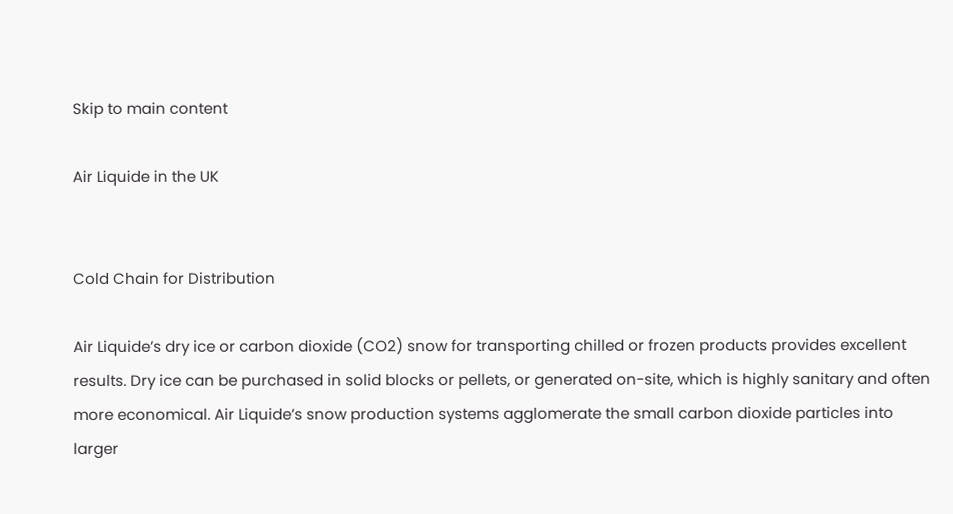Skip to main content

Air Liquide in the UK


Cold Chain for Distribution

Air Liquide’s dry ice or carbon dioxide (CO2) snow for transporting chilled or frozen products provides excellent results. Dry ice can be purchased in solid blocks or pellets, or generated on-site, which is highly sanitary and often more economical. Air Liquide’s snow production systems agglomerate the small carbon dioxide particles into larger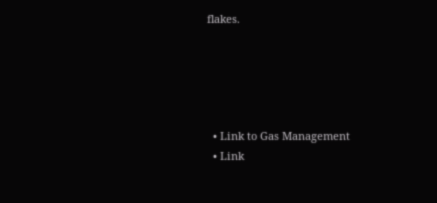flakes.





  • Link to Gas Management
  • Link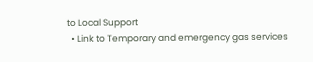to Local Support
  • Link to Temporary and emergency gas services